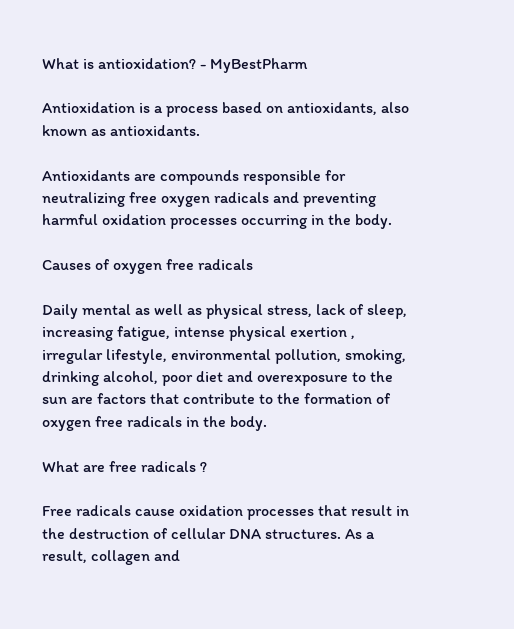What is antioxidation? - MyBestPharm

Antioxidation is a process based on antioxidants, also known as antioxidants.

Antioxidants are compounds responsible for neutralizing free oxygen radicals and preventing harmful oxidation processes occurring in the body.

Causes of oxygen free radicals

Daily mental as well as physical stress, lack of sleep, increasing fatigue, intense physical exertion , irregular lifestyle, environmental pollution, smoking, drinking alcohol, poor diet and overexposure to the sun are factors that contribute to the formation of oxygen free radicals in the body.

What are free radicals ?

Free radicals cause oxidation processes that result in the destruction of cellular DNA structures. As a result, collagen and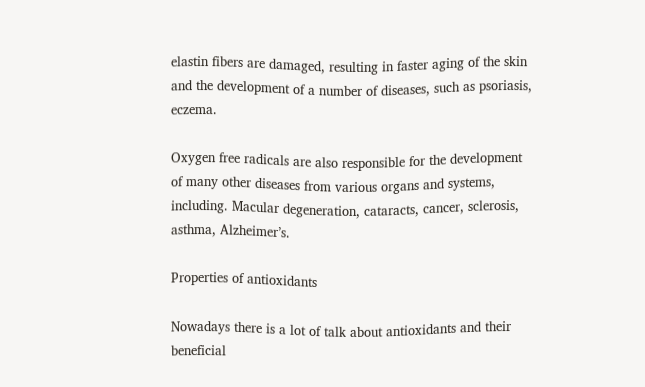elastin fibers are damaged, resulting in faster aging of the skin and the development of a number of diseases, such as psoriasis, eczema.

Oxygen free radicals are also responsible for the development of many other diseases from various organs and systems, including. Macular degeneration, cataracts, cancer, sclerosis, asthma, Alzheimer’s.

Properties of antioxidants

Nowadays there is a lot of talk about antioxidants and their beneficial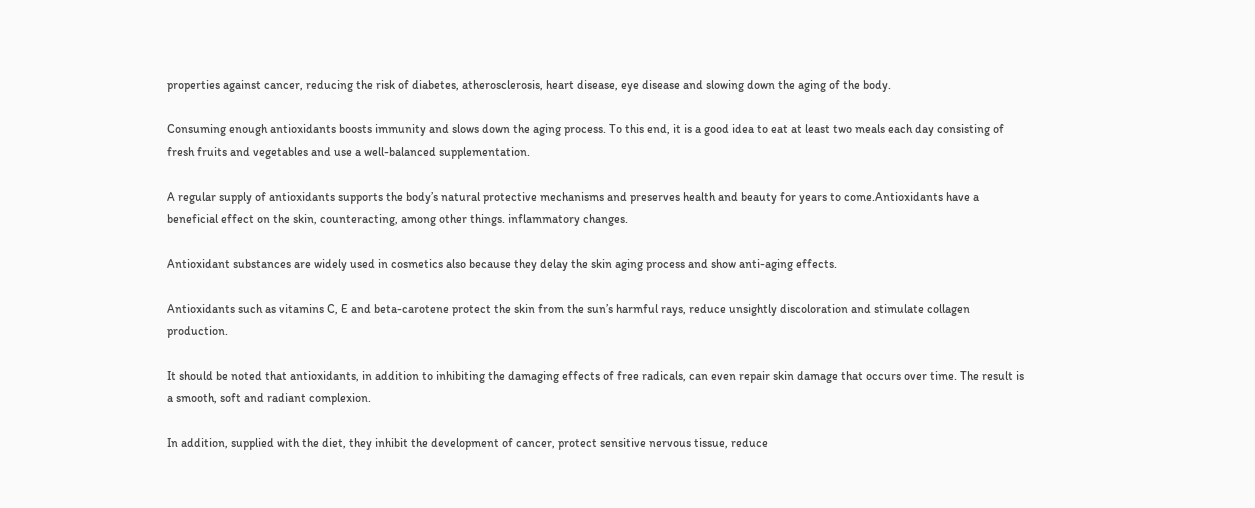properties against cancer, reducing the risk of diabetes, atherosclerosis, heart disease, eye disease and slowing down the aging of the body.

Consuming enough antioxidants boosts immunity and slows down the aging process. To this end, it is a good idea to eat at least two meals each day consisting of fresh fruits and vegetables and use a well-balanced supplementation.

A regular supply of antioxidants supports the body’s natural protective mechanisms and preserves health and beauty for years to come.Antioxidants have a beneficial effect on the skin, counteracting, among other things. inflammatory changes.

Antioxidant substances are widely used in cosmetics also because they delay the skin aging process and show anti-aging effects.

Antioxidants such as vitamins C, E and beta-carotene protect the skin from the sun’s harmful rays, reduce unsightly discoloration and stimulate collagen production.

It should be noted that antioxidants, in addition to inhibiting the damaging effects of free radicals, can even repair skin damage that occurs over time. The result is a smooth, soft and radiant complexion.

In addition, supplied with the diet, they inhibit the development of cancer, protect sensitive nervous tissue, reduce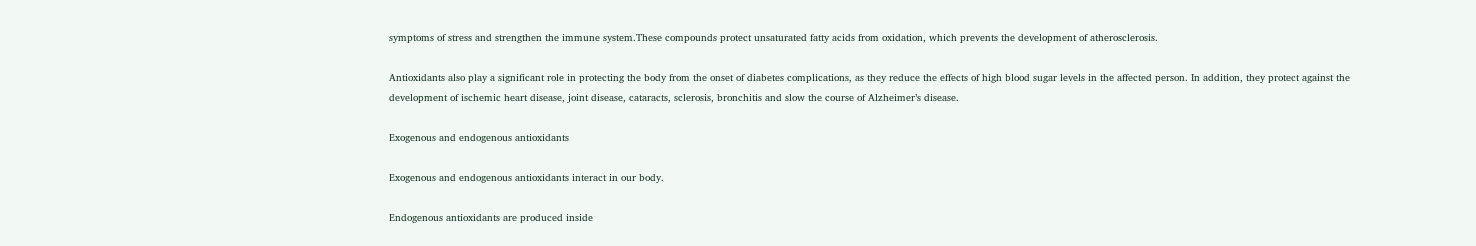symptoms of stress and strengthen the immune system.These compounds protect unsaturated fatty acids from oxidation, which prevents the development of atherosclerosis.

Antioxidants also play a significant role in protecting the body from the onset of diabetes complications, as they reduce the effects of high blood sugar levels in the affected person. In addition, they protect against the development of ischemic heart disease, joint disease, cataracts, sclerosis, bronchitis and slow the course of Alzheimer’s disease.

Exogenous and endogenous antioxidants

Exogenous and endogenous antioxidants interact in our body.

Endogenous antioxidants are produced inside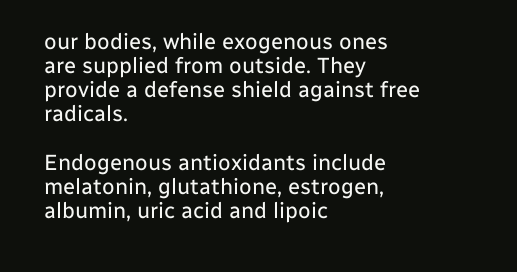our bodies, while exogenous ones are supplied from outside. They provide a defense shield against free radicals.

Endogenous antioxidants include melatonin, glutathione, estrogen, albumin, uric acid and lipoic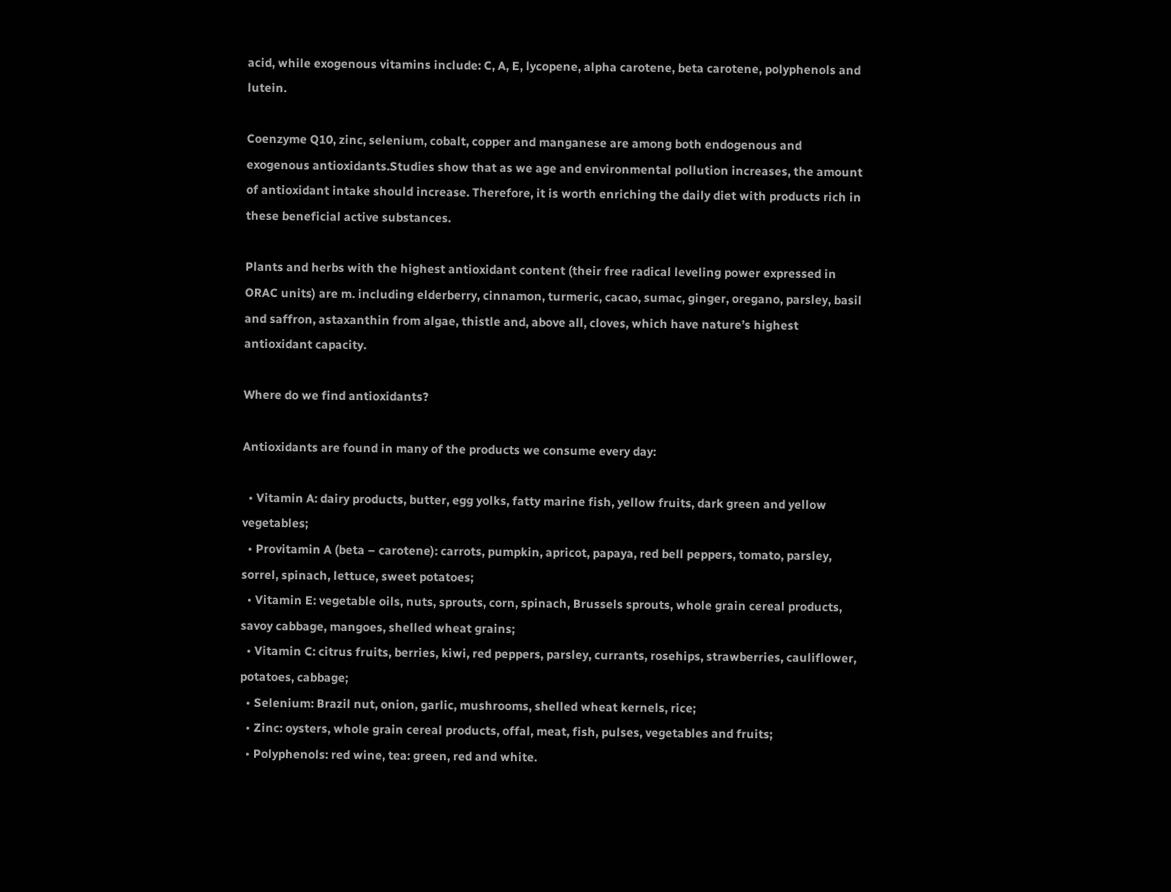acid, while exogenous vitamins include: C, A, E, lycopene, alpha carotene, beta carotene, polyphenols and lutein.

Coenzyme Q10, zinc, selenium, cobalt, copper and manganese are among both endogenous and exogenous antioxidants.Studies show that as we age and environmental pollution increases, the amount of antioxidant intake should increase. Therefore, it is worth enriching the daily diet with products rich in these beneficial active substances.

Plants and herbs with the highest antioxidant content (their free radical leveling power expressed in ORAC units) are m. including elderberry, cinnamon, turmeric, cacao, sumac, ginger, oregano, parsley, basil and saffron, astaxanthin from algae, thistle and, above all, cloves, which have nature’s highest antioxidant capacity.

Where do we find antioxidants?

Antioxidants are found in many of the products we consume every day:

  • Vitamin A: dairy products, butter, egg yolks, fatty marine fish, yellow fruits, dark green and yellow vegetables;
  • Provitamin A (beta – carotene): carrots, pumpkin, apricot, papaya, red bell peppers, tomato, parsley, sorrel, spinach, lettuce, sweet potatoes;
  • Vitamin E: vegetable oils, nuts, sprouts, corn, spinach, Brussels sprouts, whole grain cereal products, savoy cabbage, mangoes, shelled wheat grains;
  • Vitamin C: citrus fruits, berries, kiwi, red peppers, parsley, currants, rosehips, strawberries, cauliflower, potatoes, cabbage;
  • Selenium: Brazil nut, onion, garlic, mushrooms, shelled wheat kernels, rice;
  • Zinc: oysters, whole grain cereal products, offal, meat, fish, pulses, vegetables and fruits;
  • Polyphenols: red wine, tea: green, red and white.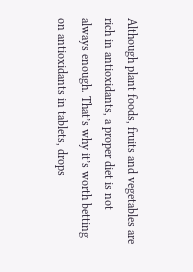Although plant foods, fruits and vegetables are rich in antioxidants, a proper diet is not always enough. That’s why it’s worth betting on antioxidants in tablets, drops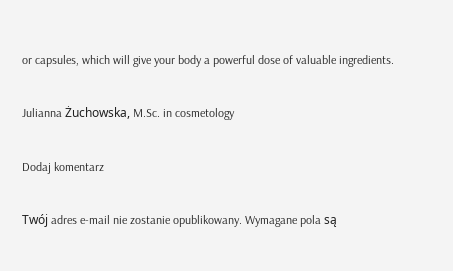or capsules, which will give your body a powerful dose of valuable ingredients.

Julianna Żuchowska, M.Sc. in cosmetology

Dodaj komentarz

Twój adres e-mail nie zostanie opublikowany. Wymagane pola są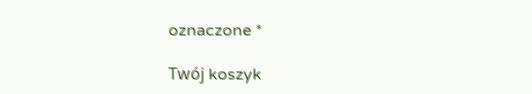oznaczone *

Twój koszyk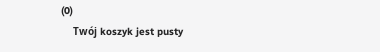(0)
    Twój koszyk jest pusty